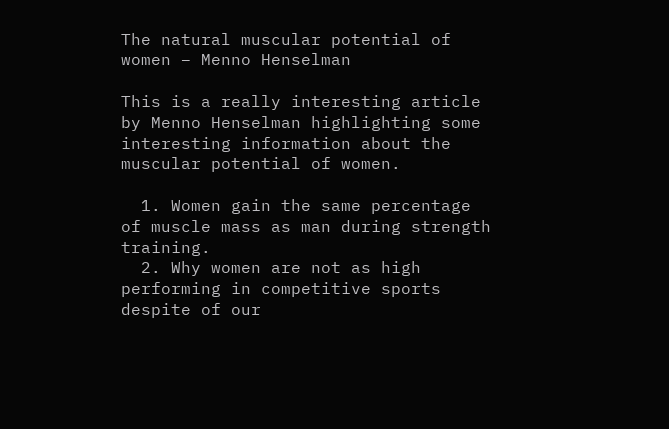The natural muscular potential of women – Menno Henselman

This is a really interesting article by Menno Henselman highlighting some interesting information about the muscular potential of women.

  1. Women gain the same percentage of muscle mass as man during strength training.
  2. Why women are not as high performing in competitive sports despite of our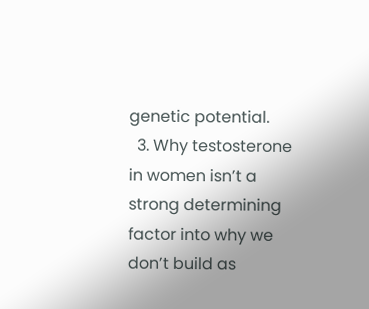genetic potential.
  3. Why testosterone in women isn’t a strong determining factor into why we don’t build as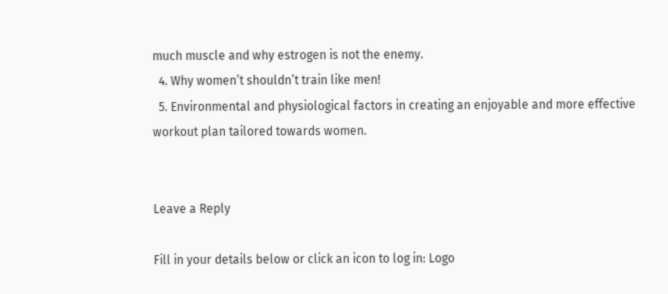much muscle and why estrogen is not the enemy.
  4. Why women’t shouldn’t train like men!
  5. Environmental and physiological factors in creating an enjoyable and more effective workout plan tailored towards women.


Leave a Reply

Fill in your details below or click an icon to log in: Logo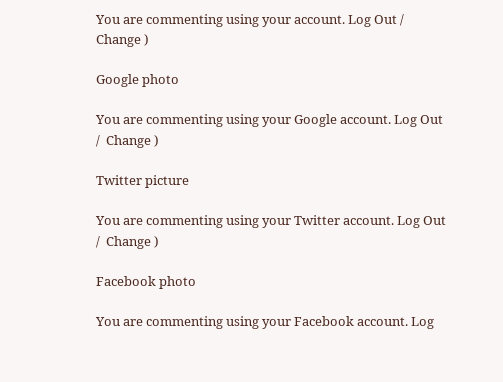You are commenting using your account. Log Out /  Change )

Google photo

You are commenting using your Google account. Log Out /  Change )

Twitter picture

You are commenting using your Twitter account. Log Out /  Change )

Facebook photo

You are commenting using your Facebook account. Log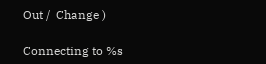Out /  Change )

Connecting to %s